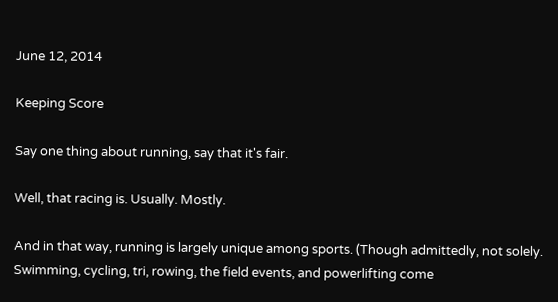June 12, 2014

Keeping Score

Say one thing about running, say that it's fair.

Well, that racing is. Usually. Mostly.

And in that way, running is largely unique among sports. (Though admittedly, not solely. Swimming, cycling, tri, rowing, the field events, and powerlifting come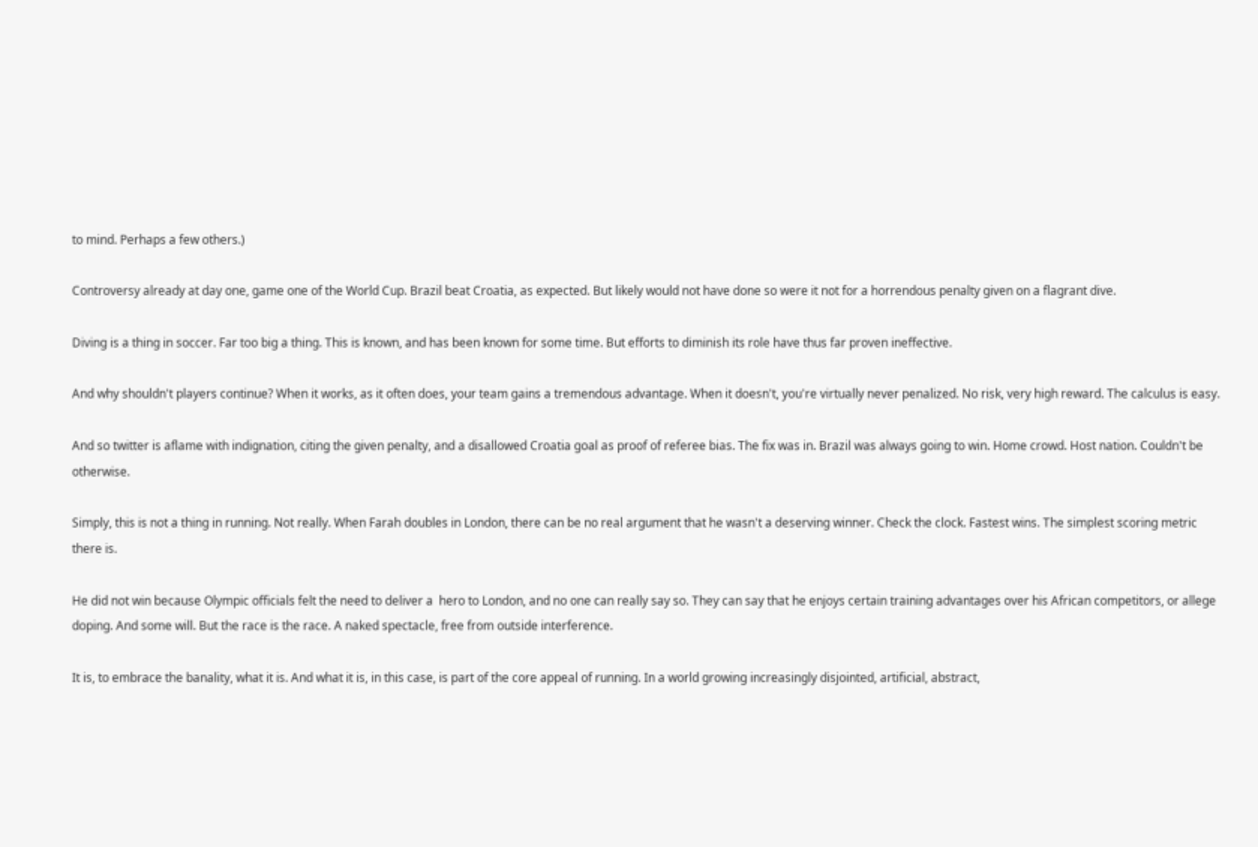to mind. Perhaps a few others.)

Controversy already at day one, game one of the World Cup. Brazil beat Croatia, as expected. But likely would not have done so were it not for a horrendous penalty given on a flagrant dive.

Diving is a thing in soccer. Far too big a thing. This is known, and has been known for some time. But efforts to diminish its role have thus far proven ineffective.

And why shouldn't players continue? When it works, as it often does, your team gains a tremendous advantage. When it doesn't, you're virtually never penalized. No risk, very high reward. The calculus is easy.

And so twitter is aflame with indignation, citing the given penalty, and a disallowed Croatia goal as proof of referee bias. The fix was in. Brazil was always going to win. Home crowd. Host nation. Couldn't be otherwise.

Simply, this is not a thing in running. Not really. When Farah doubles in London, there can be no real argument that he wasn't a deserving winner. Check the clock. Fastest wins. The simplest scoring metric there is.

He did not win because Olympic officials felt the need to deliver a  hero to London, and no one can really say so. They can say that he enjoys certain training advantages over his African competitors, or allege doping. And some will. But the race is the race. A naked spectacle, free from outside interference.

It is, to embrace the banality, what it is. And what it is, in this case, is part of the core appeal of running. In a world growing increasingly disjointed, artificial, abstract,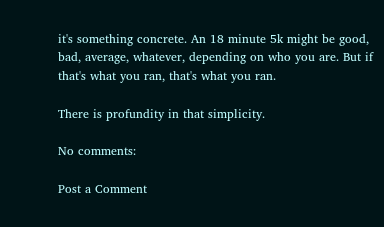it's something concrete. An 18 minute 5k might be good, bad, average, whatever, depending on who you are. But if that's what you ran, that's what you ran.

There is profundity in that simplicity.

No comments:

Post a Comment